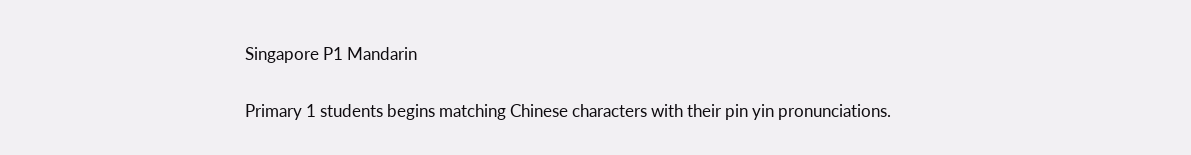Singapore P1 Mandarin

Primary 1 students begins matching Chinese characters with their pin yin pronunciations.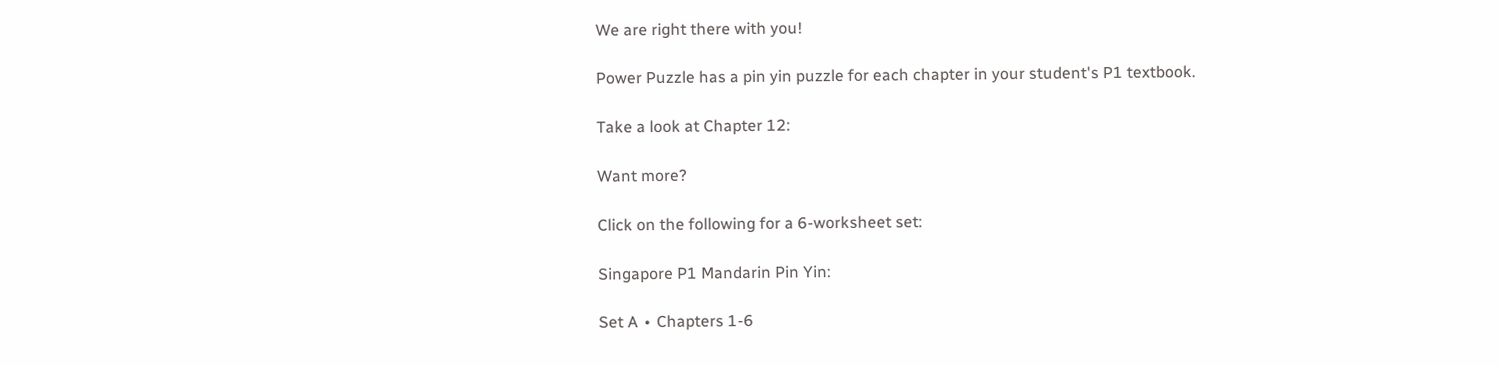We are right there with you!

Power Puzzle has a pin yin puzzle for each chapter in your student's P1 textbook.

Take a look at Chapter 12:

Want more?

Click on the following for a 6-worksheet set:

Singapore P1 Mandarin Pin Yin:

Set A ∙ Chapters 1-6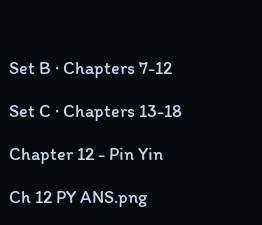Set B ∙ Chapters 7-12

Set C ∙ Chapters 13-18

Chapter 12 - Pin Yin

Ch 12 PY ANS.png